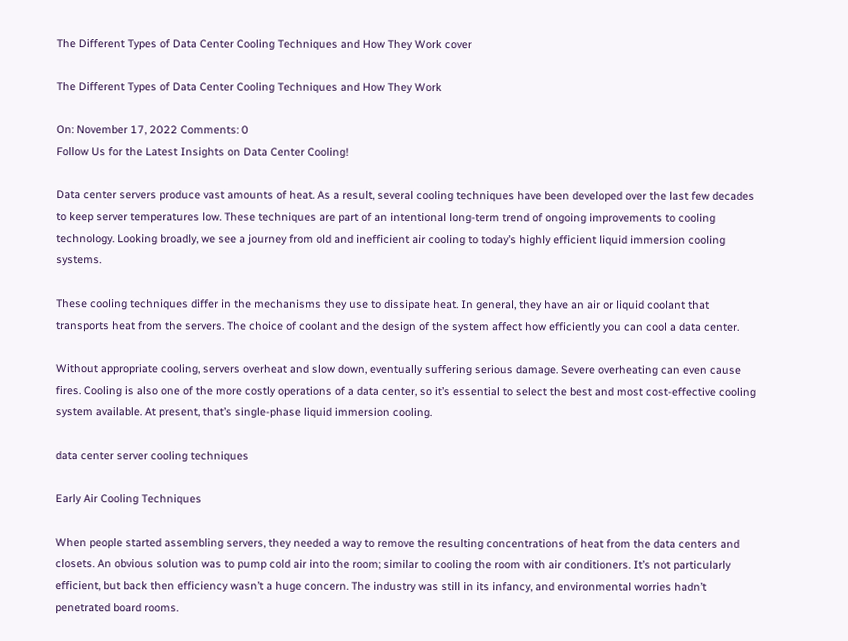The Different Types of Data Center Cooling Techniques and How They Work cover

The Different Types of Data Center Cooling Techniques and How They Work

On: November 17, 2022 Comments: 0
Follow Us for the Latest Insights on Data Center Cooling!

Data center servers produce vast amounts of heat. As a result, several cooling techniques have been developed over the last few decades to keep server temperatures low. These techniques are part of an intentional long-term trend of ongoing improvements to cooling technology. Looking broadly, we see a journey from old and inefficient air cooling to today’s highly efficient liquid immersion cooling systems.

These cooling techniques differ in the mechanisms they use to dissipate heat. In general, they have an air or liquid coolant that transports heat from the servers. The choice of coolant and the design of the system affect how efficiently you can cool a data center.

Without appropriate cooling, servers overheat and slow down, eventually suffering serious damage. Severe overheating can even cause fires. Cooling is also one of the more costly operations of a data center, so it’s essential to select the best and most cost-effective cooling system available. At present, that’s single-phase liquid immersion cooling.

data center server cooling techniques

Early Air Cooling Techniques

When people started assembling servers, they needed a way to remove the resulting concentrations of heat from the data centers and closets. An obvious solution was to pump cold air into the room; similar to cooling the room with air conditioners. It’s not particularly efficient, but back then efficiency wasn’t a huge concern. The industry was still in its infancy, and environmental worries hadn’t penetrated board rooms.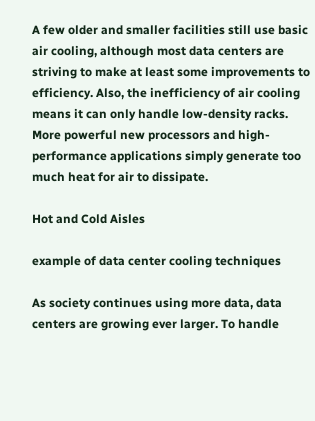A few older and smaller facilities still use basic air cooling, although most data centers are striving to make at least some improvements to efficiency. Also, the inefficiency of air cooling means it can only handle low-density racks. More powerful new processors and high-performance applications simply generate too much heat for air to dissipate.

Hot and Cold Aisles

example of data center cooling techniques

As society continues using more data, data centers are growing ever larger. To handle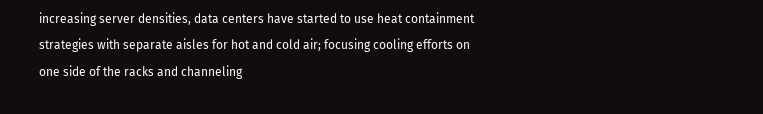increasing server densities, data centers have started to use heat containment strategies with separate aisles for hot and cold air; focusing cooling efforts on one side of the racks and channeling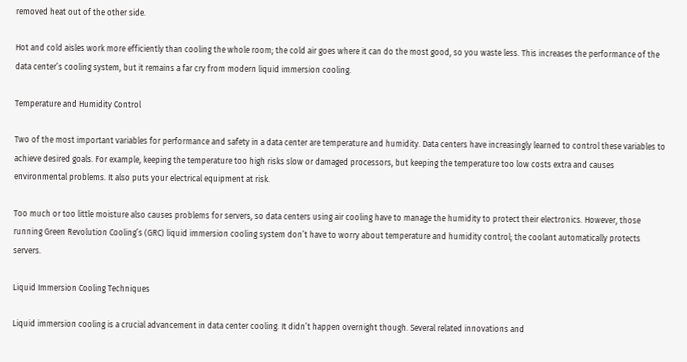removed heat out of the other side.

Hot and cold aisles work more efficiently than cooling the whole room; the cold air goes where it can do the most good, so you waste less. This increases the performance of the data center’s cooling system, but it remains a far cry from modern liquid immersion cooling.

Temperature and Humidity Control

Two of the most important variables for performance and safety in a data center are temperature and humidity. Data centers have increasingly learned to control these variables to achieve desired goals. For example, keeping the temperature too high risks slow or damaged processors, but keeping the temperature too low costs extra and causes environmental problems. It also puts your electrical equipment at risk.

Too much or too little moisture also causes problems for servers, so data centers using air cooling have to manage the humidity to protect their electronics. However, those running Green Revolution Cooling’s (GRC) liquid immersion cooling system don’t have to worry about temperature and humidity control; the coolant automatically protects servers.

Liquid Immersion Cooling Techniques

Liquid immersion cooling is a crucial advancement in data center cooling. It didn’t happen overnight though. Several related innovations and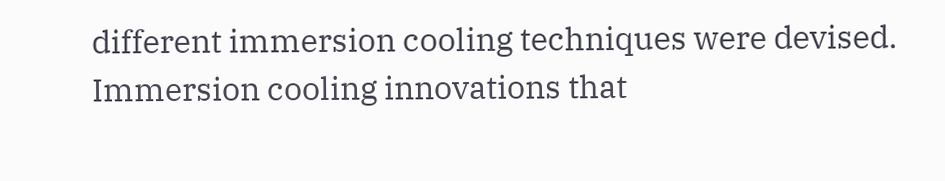different immersion cooling techniques were devised. Immersion cooling innovations that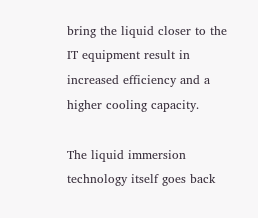bring the liquid closer to the IT equipment result in increased efficiency and a higher cooling capacity.

The liquid immersion technology itself goes back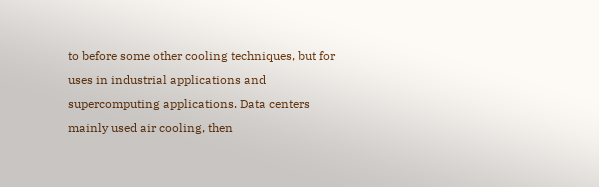to before some other cooling techniques, but for uses in industrial applications and supercomputing applications. Data centers mainly used air cooling, then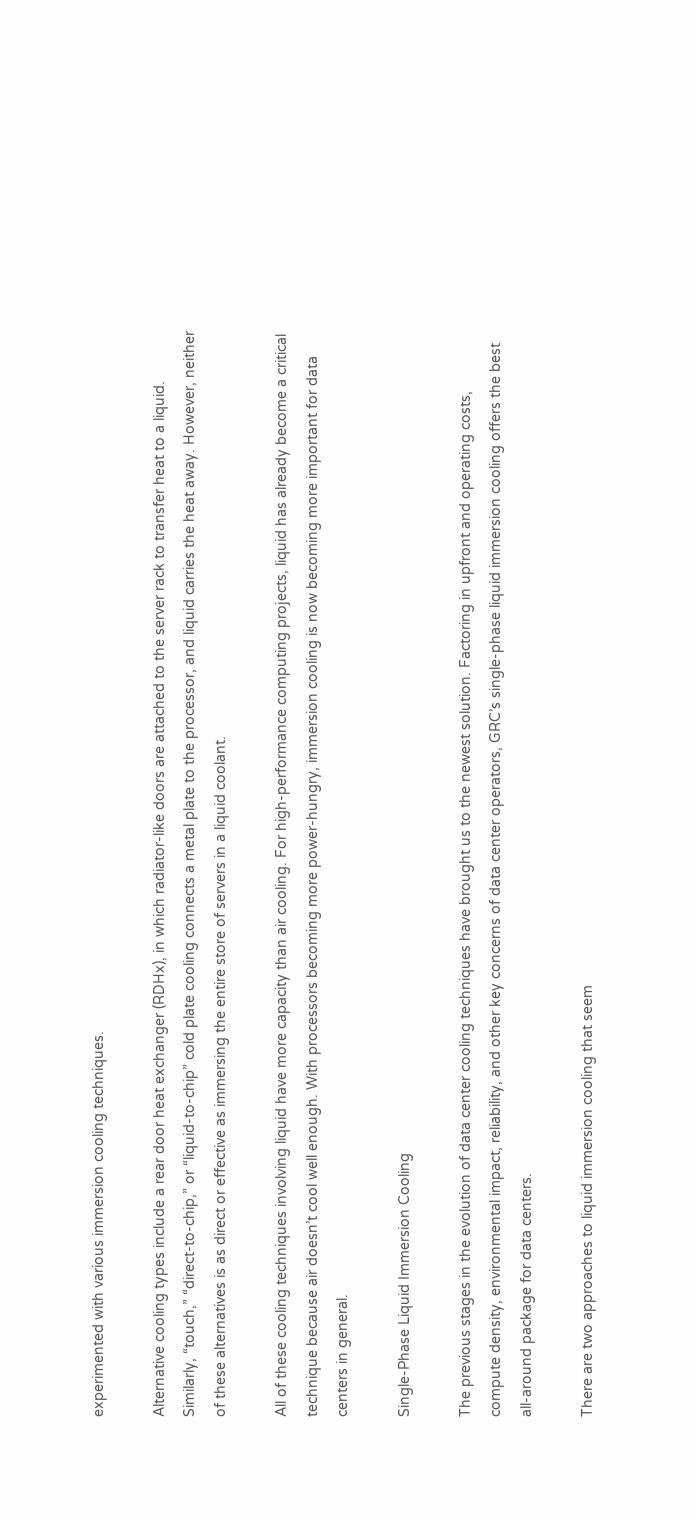experimented with various immersion cooling techniques.

Alternative cooling types include a rear door heat exchanger (RDHx), in which radiator-like doors are attached to the server rack to transfer heat to a liquid. Similarly, “touch,” “direct-to-chip,” or “liquid-to-chip” cold plate cooling connects a metal plate to the processor, and liquid carries the heat away. However, neither of these alternatives is as direct or effective as immersing the entire store of servers in a liquid coolant.

All of these cooling techniques involving liquid have more capacity than air cooling. For high-performance computing projects, liquid has already become a critical technique because air doesn’t cool well enough. With processors becoming more power-hungry, immersion cooling is now becoming more important for data centers in general.

Single-Phase Liquid Immersion Cooling

The previous stages in the evolution of data center cooling techniques have brought us to the newest solution. Factoring in upfront and operating costs, compute density, environmental impact, reliability, and other key concerns of data center operators, GRC’s single-phase liquid immersion cooling offers the best all-around package for data centers.

There are two approaches to liquid immersion cooling that seem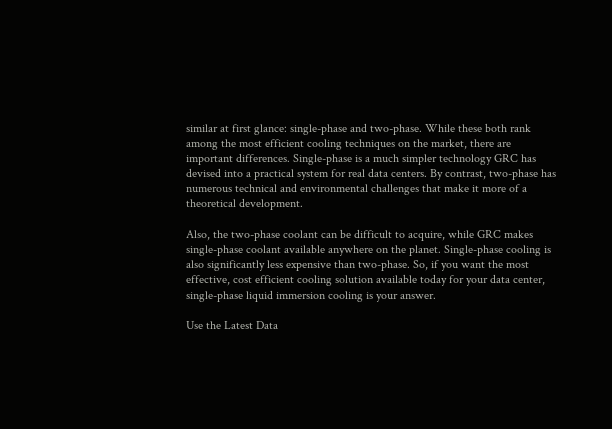similar at first glance: single-phase and two-phase. While these both rank among the most efficient cooling techniques on the market, there are important differences. Single-phase is a much simpler technology GRC has devised into a practical system for real data centers. By contrast, two-phase has numerous technical and environmental challenges that make it more of a theoretical development.

Also, the two-phase coolant can be difficult to acquire, while GRC makes single-phase coolant available anywhere on the planet. Single-phase cooling is also significantly less expensive than two-phase. So, if you want the most effective, cost efficient cooling solution available today for your data center, single-phase liquid immersion cooling is your answer.

Use the Latest Data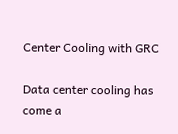Center Cooling with GRC

Data center cooling has come a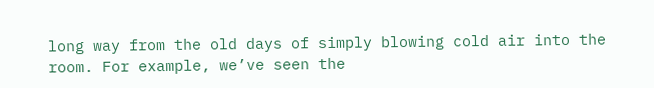long way from the old days of simply blowing cold air into the room. For example, we’ve seen the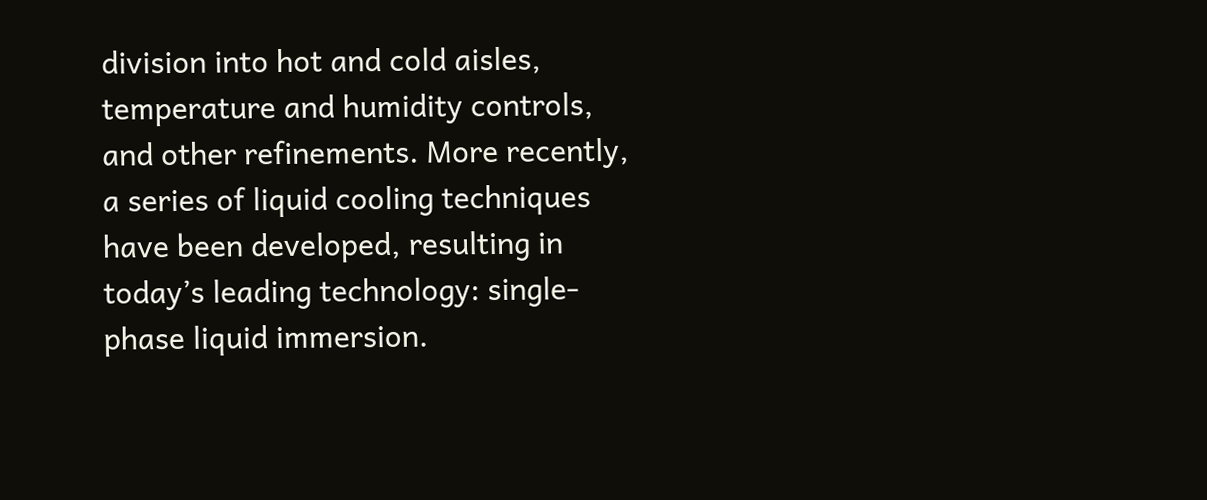division into hot and cold aisles, temperature and humidity controls, and other refinements. More recently, a series of liquid cooling techniques have been developed, resulting in today’s leading technology: single-phase liquid immersion.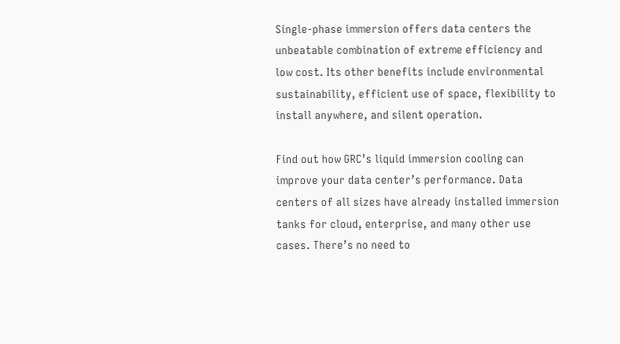Single-phase immersion offers data centers the unbeatable combination of extreme efficiency and low cost. Its other benefits include environmental sustainability, efficient use of space, flexibility to install anywhere, and silent operation.

Find out how GRC’s liquid immersion cooling can improve your data center’s performance. Data centers of all sizes have already installed immersion tanks for cloud, enterprise, and many other use cases. There’s no need to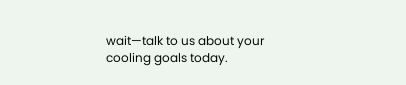wait—talk to us about your cooling goals today.